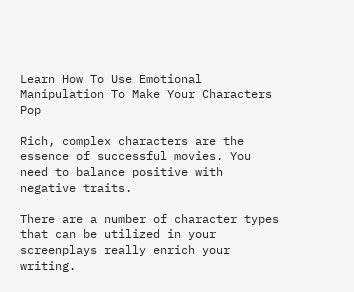Learn How To Use Emotional Manipulation To Make Your Characters Pop

Rich, complex characters are the essence of successful movies. You need to balance positive with negative traits.

There are a number of character types that can be utilized in your screenplays really enrich your writing.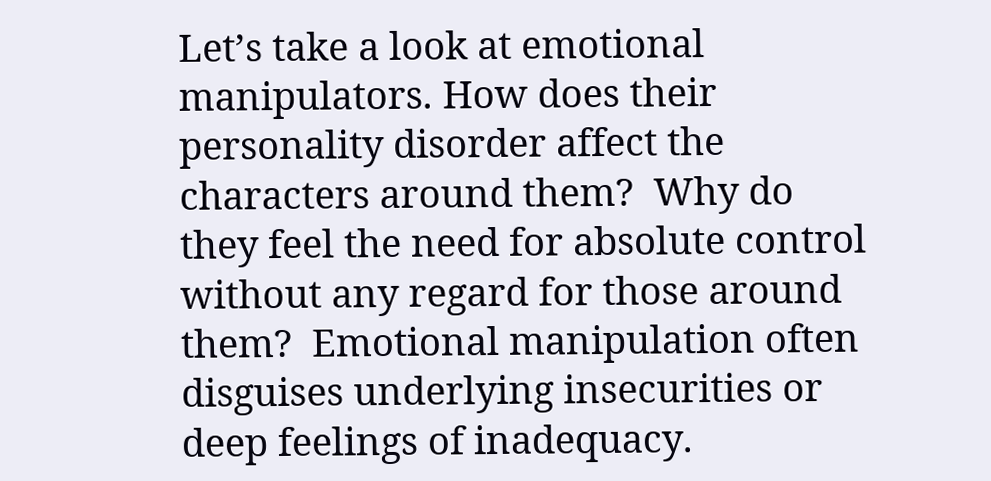Let’s take a look at emotional manipulators. How does their personality disorder affect the characters around them?  Why do they feel the need for absolute control without any regard for those around them?  Emotional manipulation often disguises underlying insecurities or deep feelings of inadequacy.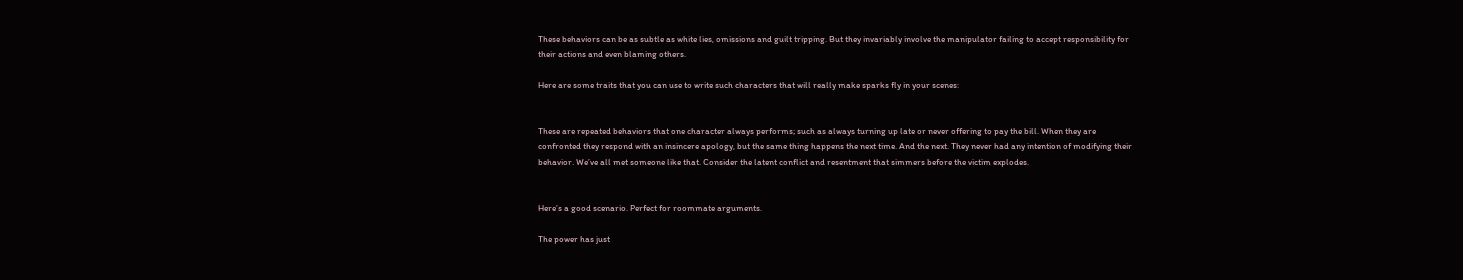These behaviors can be as subtle as white lies, omissions and guilt tripping. But they invariably involve the manipulator failing to accept responsibility for their actions and even blaming others.

Here are some traits that you can use to write such characters that will really make sparks fly in your scenes:


These are repeated behaviors that one character always performs; such as always turning up late or never offering to pay the bill. When they are confronted they respond with an insincere apology, but the same thing happens the next time. And the next. They never had any intention of modifying their behavior. We’ve all met someone like that. Consider the latent conflict and resentment that simmers before the victim explodes.


Here’s a good scenario. Perfect for roommate arguments.

The power has just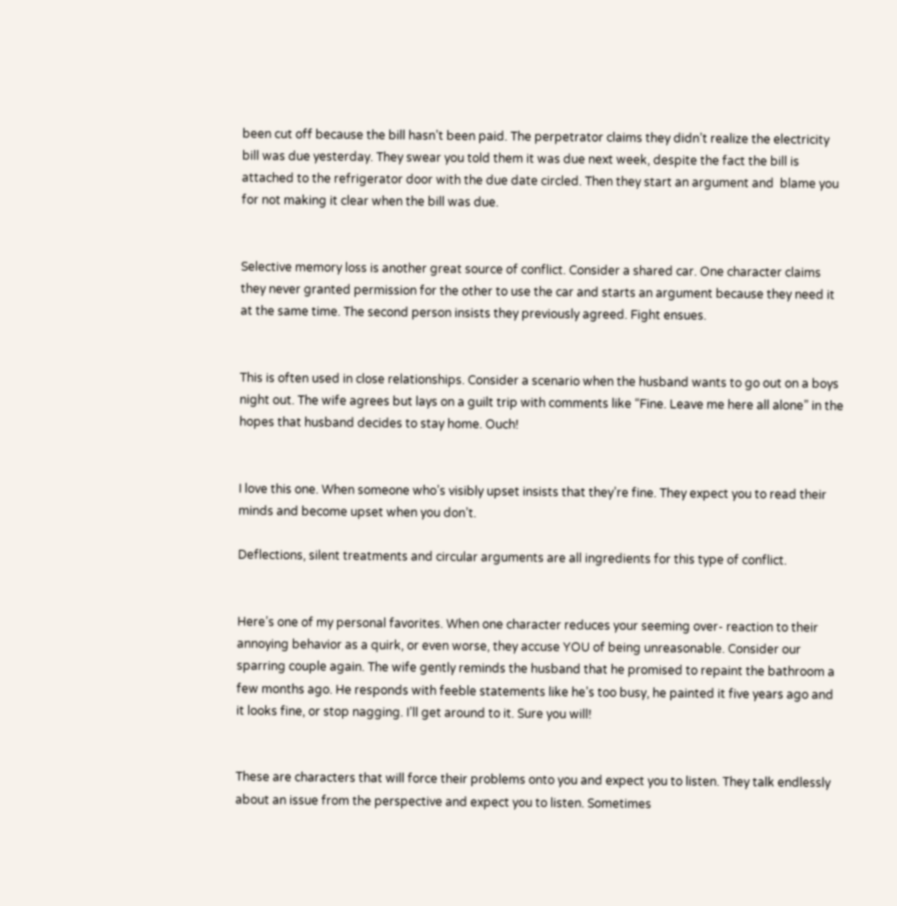been cut off because the bill hasn’t been paid. The perpetrator claims they didn’t realize the electricity bill was due yesterday. They swear you told them it was due next week, despite the fact the bill is attached to the refrigerator door with the due date circled. Then they start an argument and  blame you for not making it clear when the bill was due.


Selective memory loss is another great source of conflict. Consider a shared car. One character claims they never granted permission for the other to use the car and starts an argument because they need it at the same time. The second person insists they previously agreed. Fight ensues.


This is often used in close relationships. Consider a scenario when the husband wants to go out on a boys night out. The wife agrees but lays on a guilt trip with comments like “Fine. Leave me here all alone” in the hopes that husband decides to stay home. Ouch!


I love this one. When someone who’s visibly upset insists that they’re fine. They expect you to read their minds and become upset when you don’t.

Deflections, silent treatments and circular arguments are all ingredients for this type of conflict.


Here’s one of my personal favorites. When one character reduces your seeming over- reaction to their annoying behavior as a quirk, or even worse, they accuse YOU of being unreasonable. Consider our sparring couple again. The wife gently reminds the husband that he promised to repaint the bathroom a few months ago. He responds with feeble statements like he’s too busy, he painted it five years ago and it looks fine, or stop nagging. I’ll get around to it. Sure you will!


These are characters that will force their problems onto you and expect you to listen. They talk endlessly about an issue from the perspective and expect you to listen. Sometimes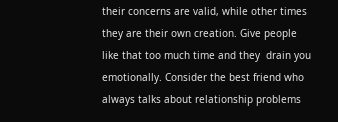their concerns are valid, while other times they are their own creation. Give people like that too much time and they  drain you emotionally. Consider the best friend who always talks about relationship problems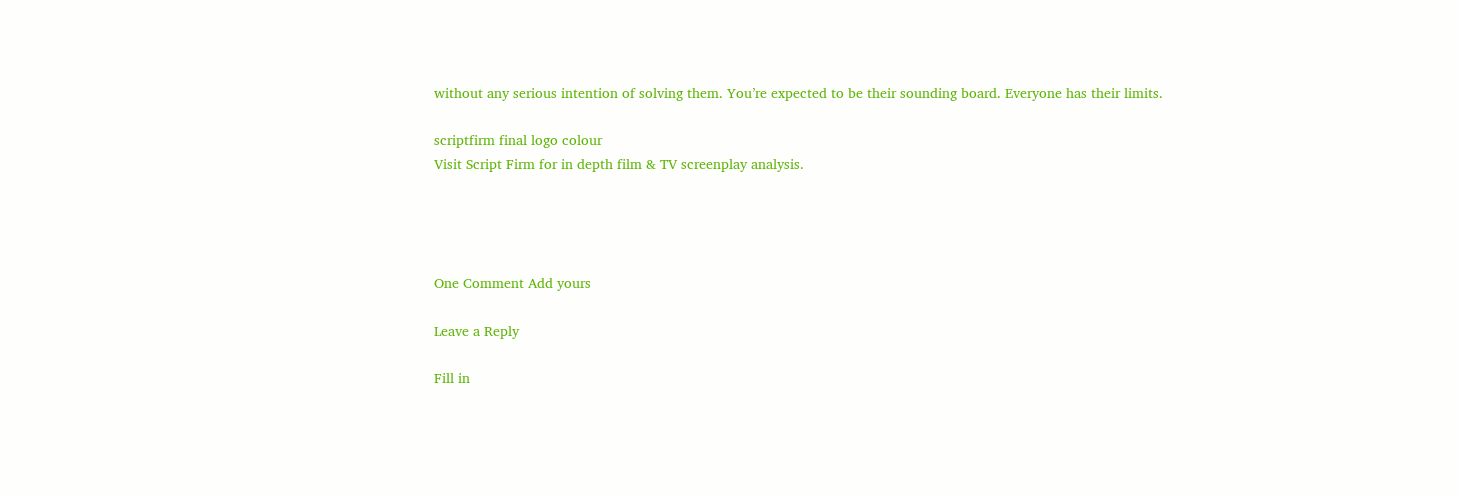without any serious intention of solving them. You’re expected to be their sounding board. Everyone has their limits.

scriptfirm final logo colour
Visit Script Firm for in depth film & TV screenplay analysis.




One Comment Add yours

Leave a Reply

Fill in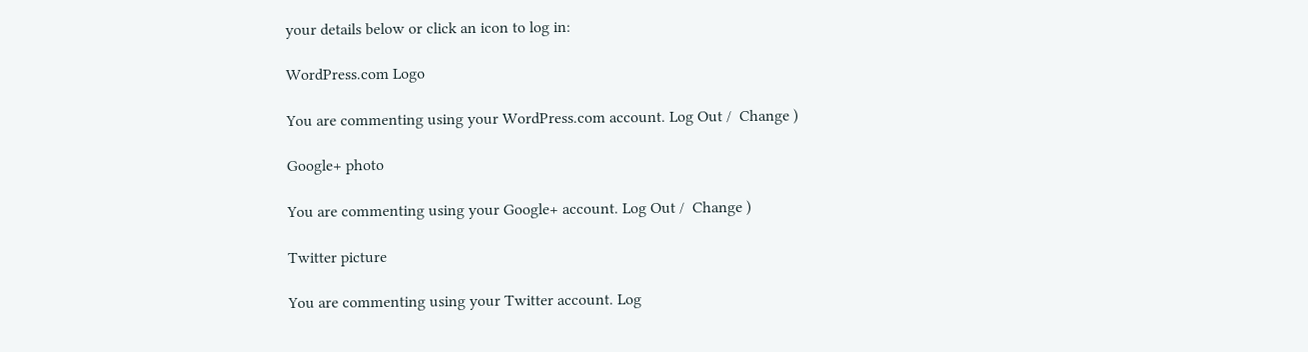your details below or click an icon to log in:

WordPress.com Logo

You are commenting using your WordPress.com account. Log Out /  Change )

Google+ photo

You are commenting using your Google+ account. Log Out /  Change )

Twitter picture

You are commenting using your Twitter account. Log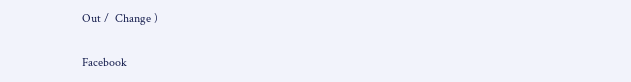Out /  Change )

Facebook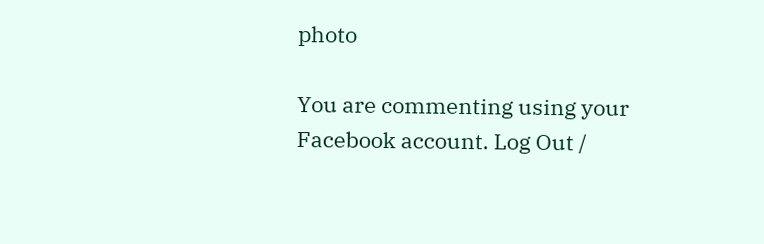photo

You are commenting using your Facebook account. Log Out /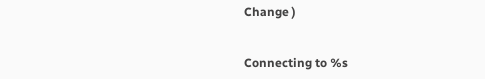Change )


Connecting to %s